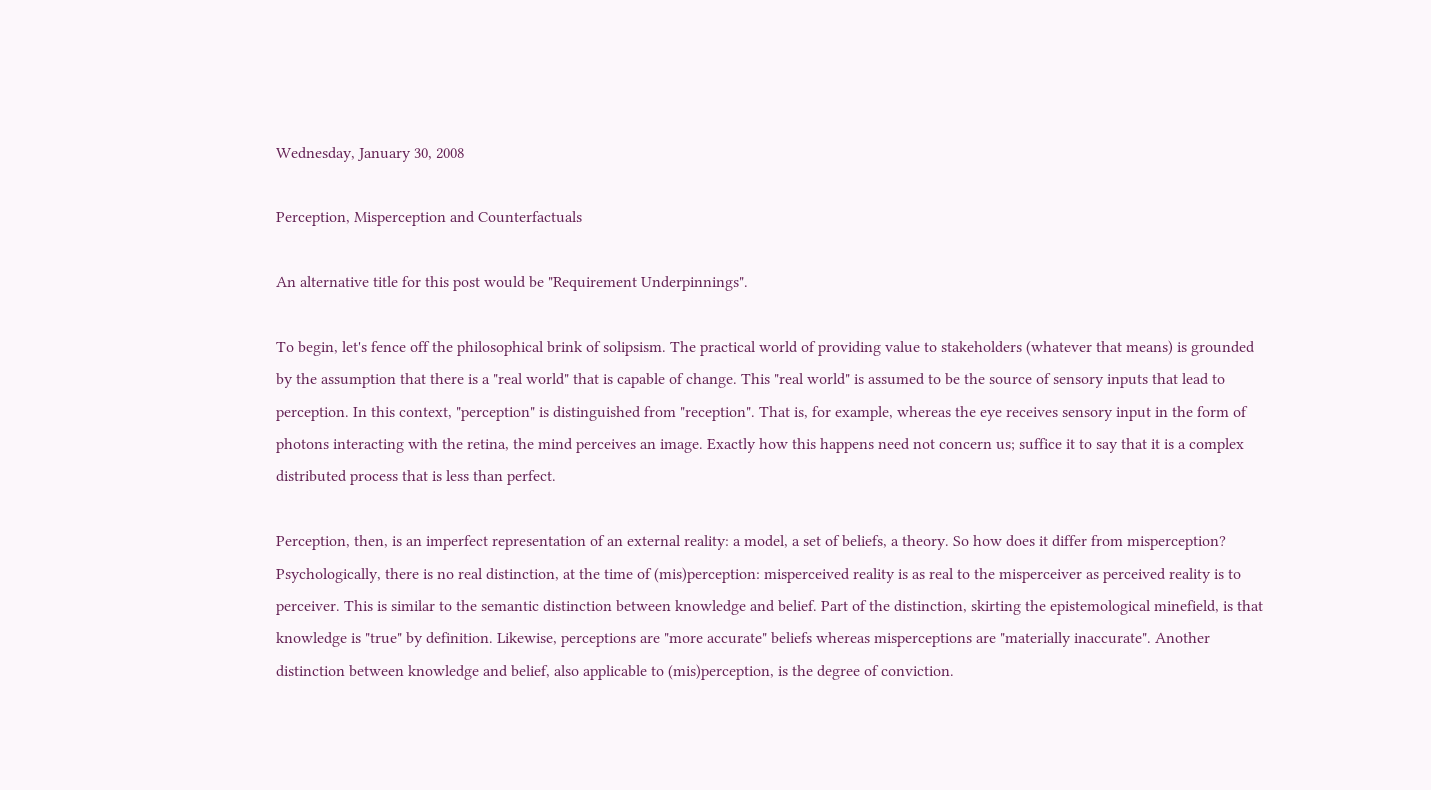Wednesday, January 30, 2008

Perception, Misperception and Counterfactuals

An alternative title for this post would be "Requirement Underpinnings".

To begin, let's fence off the philosophical brink of solipsism. The practical world of providing value to stakeholders (whatever that means) is grounded by the assumption that there is a "real world" that is capable of change. This "real world" is assumed to be the source of sensory inputs that lead to perception. In this context, "perception" is distinguished from "reception". That is, for example, whereas the eye receives sensory input in the form of photons interacting with the retina, the mind perceives an image. Exactly how this happens need not concern us; suffice it to say that it is a complex distributed process that is less than perfect.

Perception, then, is an imperfect representation of an external reality: a model, a set of beliefs, a theory. So how does it differ from misperception? Psychologically, there is no real distinction, at the time of (mis)perception: misperceived reality is as real to the misperceiver as perceived reality is to perceiver. This is similar to the semantic distinction between knowledge and belief. Part of the distinction, skirting the epistemological minefield, is that knowledge is "true" by definition. Likewise, perceptions are "more accurate" beliefs whereas misperceptions are "materially inaccurate". Another distinction between knowledge and belief, also applicable to (mis)perception, is the degree of conviction.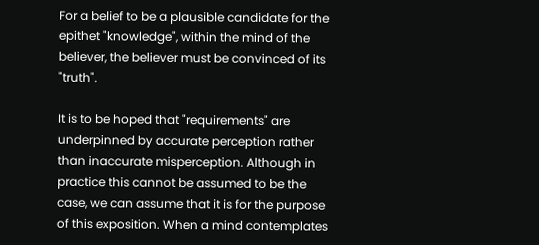For a belief to be a plausible candidate for the epithet "knowledge", within the mind of the believer, the believer must be convinced of its "truth".

It is to be hoped that "requirements" are underpinned by accurate perception rather than inaccurate misperception. Although in practice this cannot be assumed to be the case, we can assume that it is for the purpose of this exposition. When a mind contemplates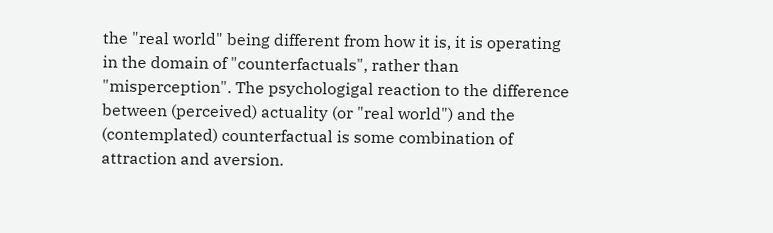the "real world" being different from how it is, it is operating in the domain of "counterfactuals", rather than "misperception". The psychologigal reaction to the difference between (perceived) actuality (or "real world") and the (contemplated) counterfactual is some combination of attraction and aversion.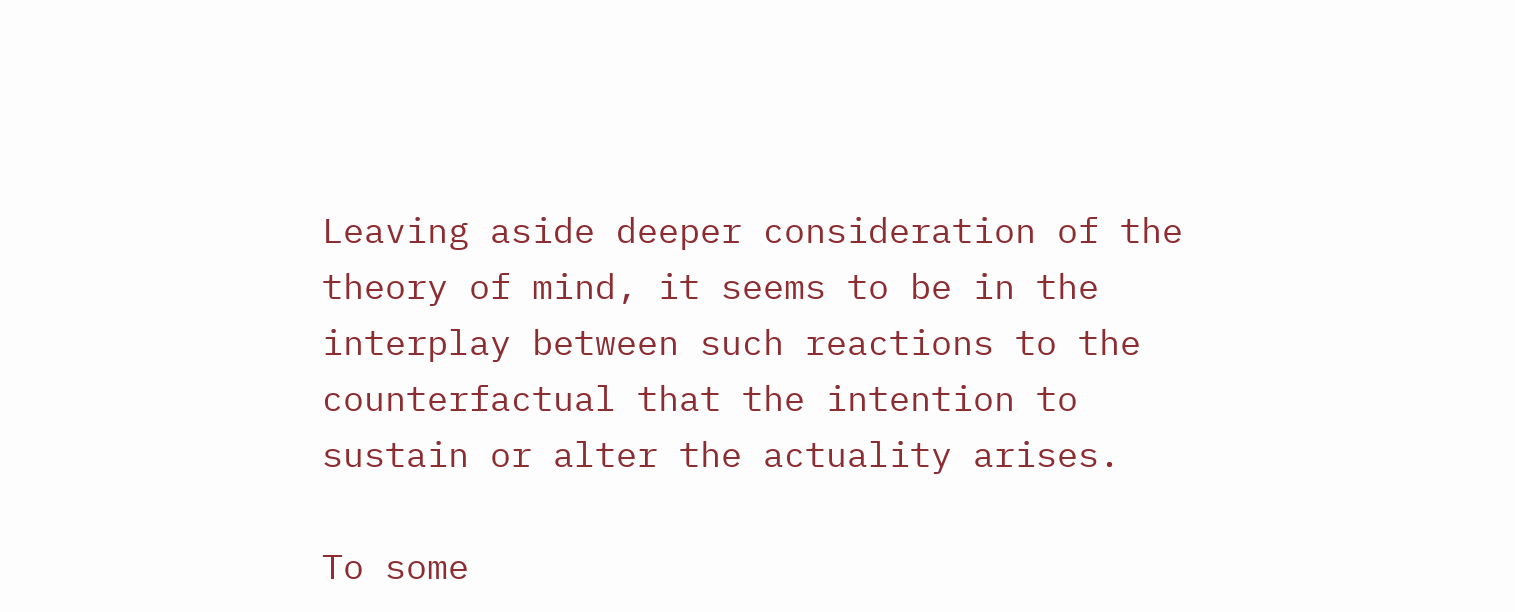Leaving aside deeper consideration of the theory of mind, it seems to be in the interplay between such reactions to the counterfactual that the intention to sustain or alter the actuality arises.

To some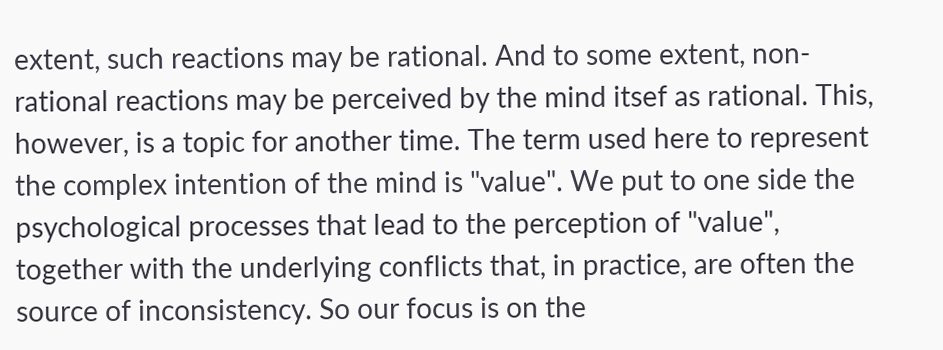extent, such reactions may be rational. And to some extent, non-rational reactions may be perceived by the mind itsef as rational. This, however, is a topic for another time. The term used here to represent the complex intention of the mind is "value". We put to one side the psychological processes that lead to the perception of "value", together with the underlying conflicts that, in practice, are often the source of inconsistency. So our focus is on the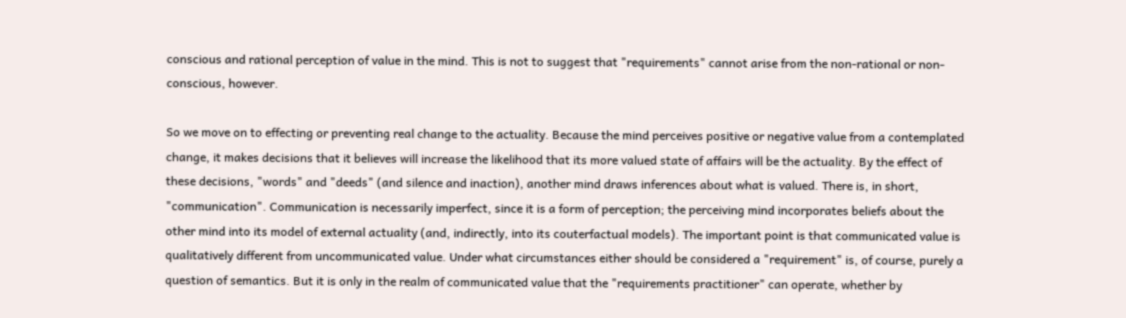conscious and rational perception of value in the mind. This is not to suggest that "requirements" cannot arise from the non-rational or non-conscious, however.

So we move on to effecting or preventing real change to the actuality. Because the mind perceives positive or negative value from a contemplated change, it makes decisions that it believes will increase the likelihood that its more valued state of affairs will be the actuality. By the effect of these decisions, "words" and "deeds" (and silence and inaction), another mind draws inferences about what is valued. There is, in short, "communication". Communication is necessarily imperfect, since it is a form of perception; the perceiving mind incorporates beliefs about the other mind into its model of external actuality (and, indirectly, into its couterfactual models). The important point is that communicated value is qualitatively different from uncommunicated value. Under what circumstances either should be considered a "requirement" is, of course, purely a question of semantics. But it is only in the realm of communicated value that the "requirements practitioner" can operate, whether by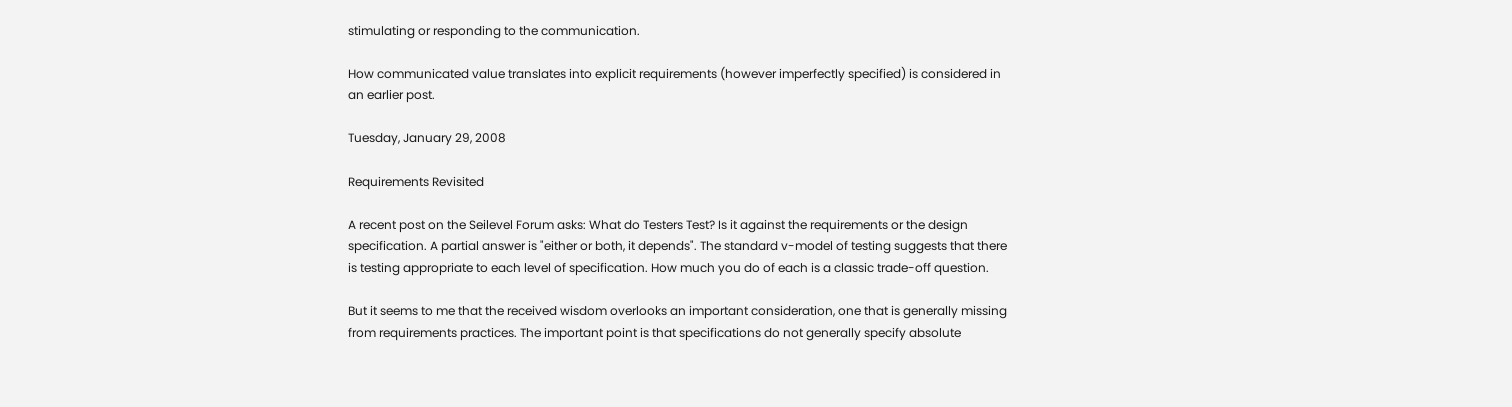stimulating or responding to the communication.

How communicated value translates into explicit requirements (however imperfectly specified) is considered in an earlier post.

Tuesday, January 29, 2008

Requirements Revisited

A recent post on the Seilevel Forum asks: What do Testers Test? Is it against the requirements or the design specification. A partial answer is "either or both, it depends". The standard v-model of testing suggests that there is testing appropriate to each level of specification. How much you do of each is a classic trade-off question.

But it seems to me that the received wisdom overlooks an important consideration, one that is generally missing from requirements practices. The important point is that specifications do not generally specify absolute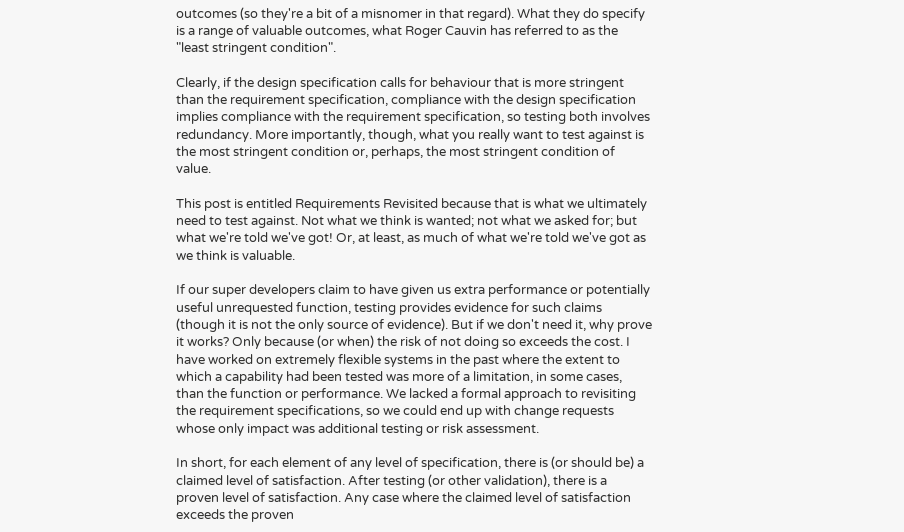outcomes (so they're a bit of a misnomer in that regard). What they do specify is a range of valuable outcomes, what Roger Cauvin has referred to as the "least stringent condition".

Clearly, if the design specification calls for behaviour that is more stringent than the requirement specification, compliance with the design specification implies compliance with the requirement specification, so testing both involves redundancy. More importantly, though, what you really want to test against is the most stringent condition or, perhaps, the most stringent condition of value.

This post is entitled Requirements Revisited because that is what we ultimately need to test against. Not what we think is wanted; not what we asked for; but what we're told we've got! Or, at least, as much of what we're told we've got as we think is valuable.

If our super developers claim to have given us extra performance or potentially useful unrequested function, testing provides evidence for such claims (though it is not the only source of evidence). But if we don't need it, why prove it works? Only because (or when) the risk of not doing so exceeds the cost. I have worked on extremely flexible systems in the past where the extent to which a capability had been tested was more of a limitation, in some cases, than the function or performance. We lacked a formal approach to revisiting the requirement specifications, so we could end up with change requests whose only impact was additional testing or risk assessment.

In short, for each element of any level of specification, there is (or should be) a claimed level of satisfaction. After testing (or other validation), there is a proven level of satisfaction. Any case where the claimed level of satisfaction exceeds the proven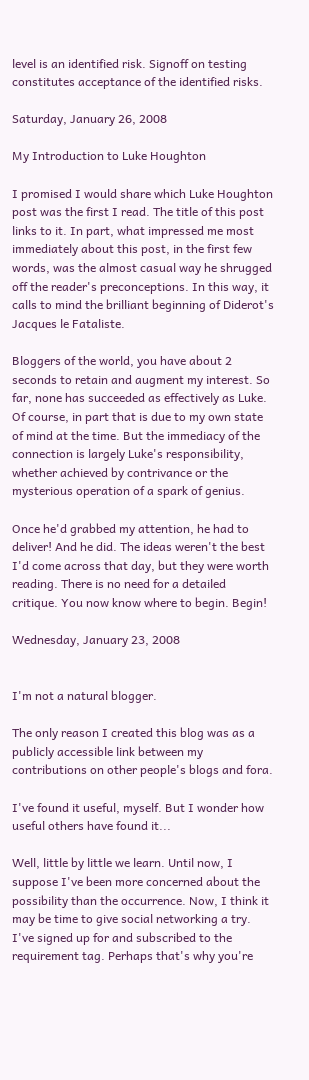level is an identified risk. Signoff on testing constitutes acceptance of the identified risks.

Saturday, January 26, 2008

My Introduction to Luke Houghton

I promised I would share which Luke Houghton post was the first I read. The title of this post links to it. In part, what impressed me most immediately about this post, in the first few words, was the almost casual way he shrugged off the reader's preconceptions. In this way, it calls to mind the brilliant beginning of Diderot's Jacques le Fataliste.

Bloggers of the world, you have about 2 seconds to retain and augment my interest. So far, none has succeeded as effectively as Luke. Of course, in part that is due to my own state of mind at the time. But the immediacy of the connection is largely Luke's responsibility, whether achieved by contrivance or the mysterious operation of a spark of genius.

Once he'd grabbed my attention, he had to deliver! And he did. The ideas weren't the best I'd come across that day, but they were worth reading. There is no need for a detailed critique. You now know where to begin. Begin!

Wednesday, January 23, 2008


I'm not a natural blogger.

The only reason I created this blog was as a publicly accessible link between my contributions on other people's blogs and fora.

I've found it useful, myself. But I wonder how useful others have found it...

Well, little by little we learn. Until now, I suppose I've been more concerned about the possibility than the occurrence. Now, I think it may be time to give social networking a try. I've signed up for and subscribed to the requirement tag. Perhaps that's why you're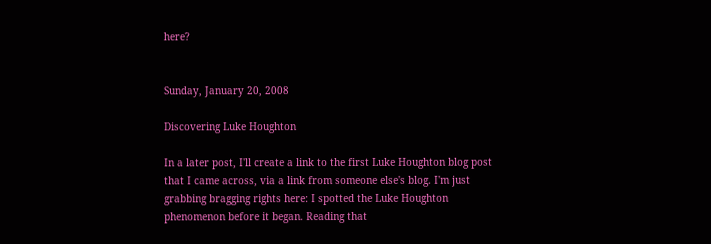here?


Sunday, January 20, 2008

Discovering Luke Houghton

In a later post, I'll create a link to the first Luke Houghton blog post that I came across, via a link from someone else's blog. I'm just grabbing bragging rights here: I spotted the Luke Houghton phenomenon before it began. Reading that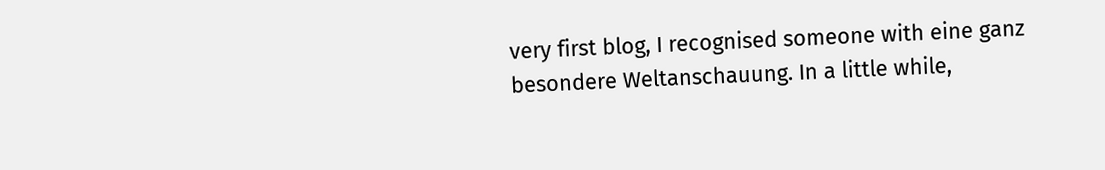very first blog, I recognised someone with eine ganz besondere Weltanschauung. In a little while,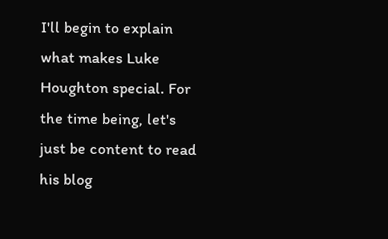I'll begin to explain what makes Luke Houghton special. For the time being, let's just be content to read his blog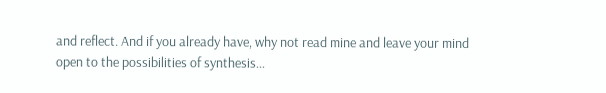and reflect. And if you already have, why not read mine and leave your mind open to the possibilities of synthesis...